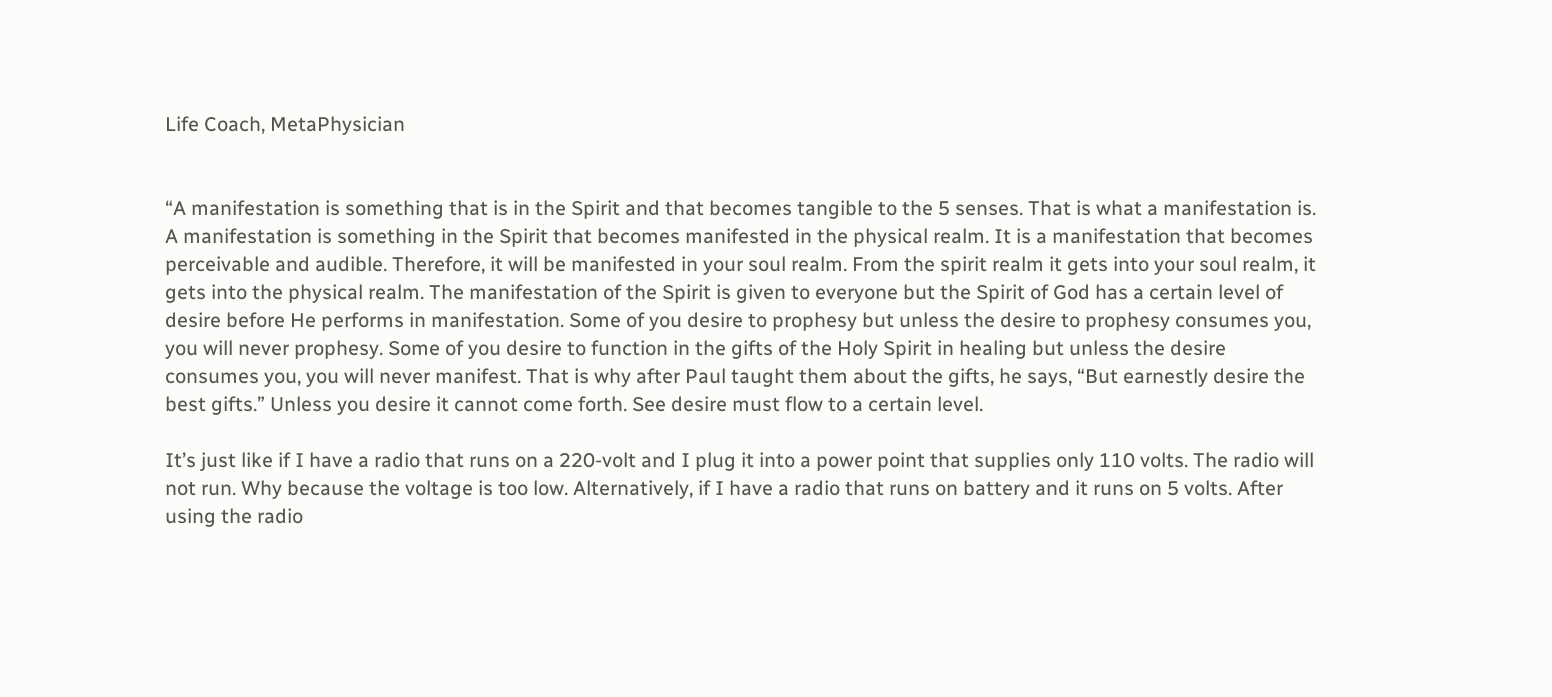Life Coach, MetaPhysician


“A manifestation is something that is in the Spirit and that becomes tangible to the 5 senses. That is what a manifestation is. A manifestation is something in the Spirit that becomes manifested in the physical realm. It is a manifestation that becomes perceivable and audible. Therefore, it will be manifested in your soul realm. From the spirit realm it gets into your soul realm, it gets into the physical realm. The manifestation of the Spirit is given to everyone but the Spirit of God has a certain level of desire before He performs in manifestation. Some of you desire to prophesy but unless the desire to prophesy consumes you, you will never prophesy. Some of you desire to function in the gifts of the Holy Spirit in healing but unless the desire consumes you, you will never manifest. That is why after Paul taught them about the gifts, he says, “But earnestly desire the best gifts.” Unless you desire it cannot come forth. See desire must flow to a certain level.

It’s just like if I have a radio that runs on a 220-volt and I plug it into a power point that supplies only 110 volts. The radio will not run. Why because the voltage is too low. Alternatively, if I have a radio that runs on battery and it runs on 5 volts. After using the radio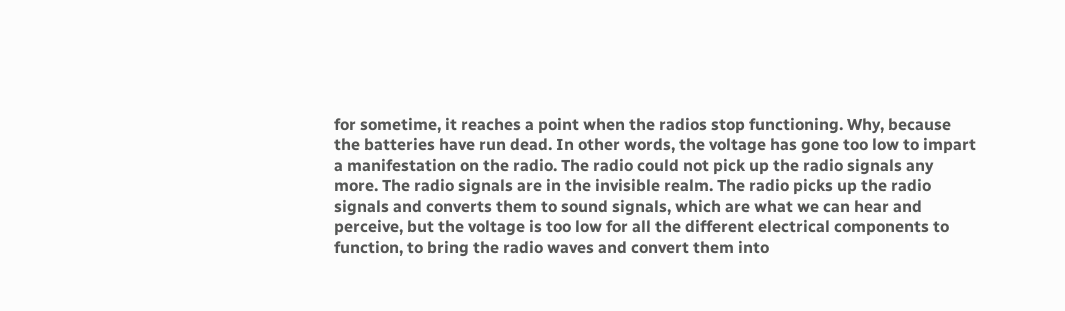for sometime, it reaches a point when the radios stop functioning. Why, because the batteries have run dead. In other words, the voltage has gone too low to impart a manifestation on the radio. The radio could not pick up the radio signals any more. The radio signals are in the invisible realm. The radio picks up the radio signals and converts them to sound signals, which are what we can hear and perceive, but the voltage is too low for all the different electrical components to function, to bring the radio waves and convert them into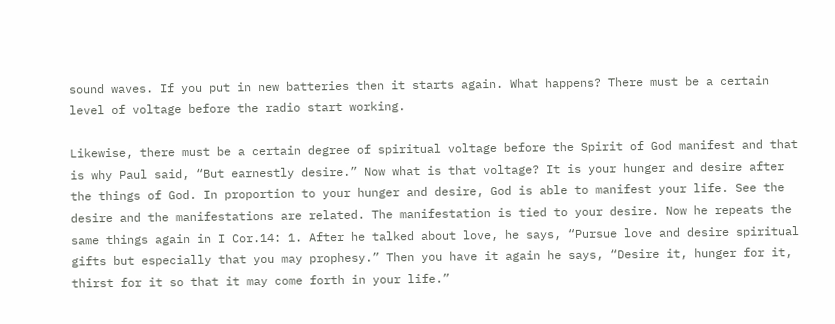sound waves. If you put in new batteries then it starts again. What happens? There must be a certain level of voltage before the radio start working.

Likewise, there must be a certain degree of spiritual voltage before the Spirit of God manifest and that is why Paul said, “But earnestly desire.” Now what is that voltage? It is your hunger and desire after the things of God. In proportion to your hunger and desire, God is able to manifest your life. See the desire and the manifestations are related. The manifestation is tied to your desire. Now he repeats the same things again in I Cor.14: 1. After he talked about love, he says, “Pursue love and desire spiritual gifts but especially that you may prophesy.” Then you have it again he says, “Desire it, hunger for it, thirst for it so that it may come forth in your life.”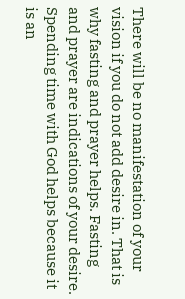There will be no manifestation of your vision if you do not add desire in. That is why fasting and prayer helps. Fasting and prayer are indications of your desire. Spending time with God helps because it is an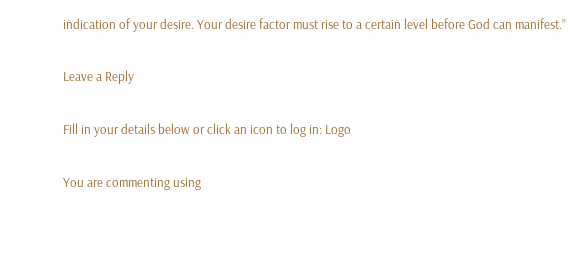indication of your desire. Your desire factor must rise to a certain level before God can manifest.”

Leave a Reply

Fill in your details below or click an icon to log in: Logo

You are commenting using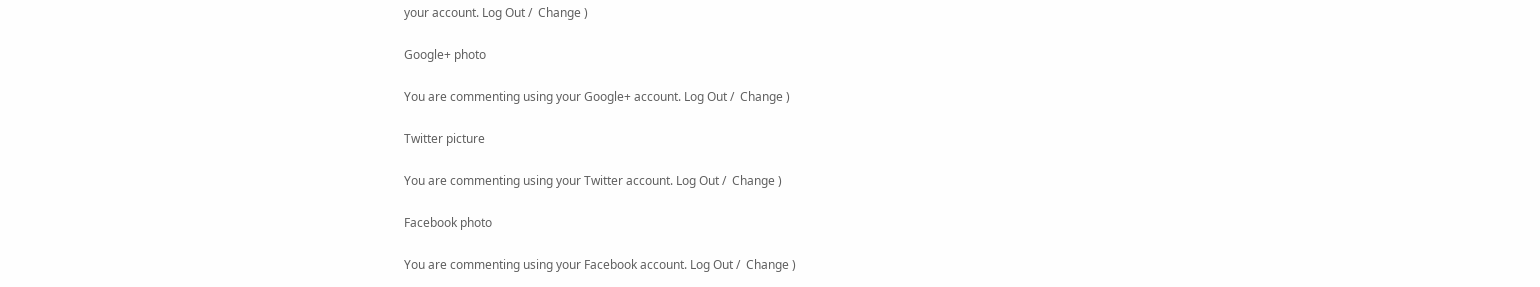your account. Log Out /  Change )

Google+ photo

You are commenting using your Google+ account. Log Out /  Change )

Twitter picture

You are commenting using your Twitter account. Log Out /  Change )

Facebook photo

You are commenting using your Facebook account. Log Out /  Change )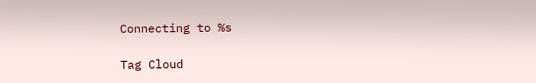Connecting to %s

Tag Cloud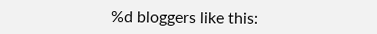%d bloggers like this: